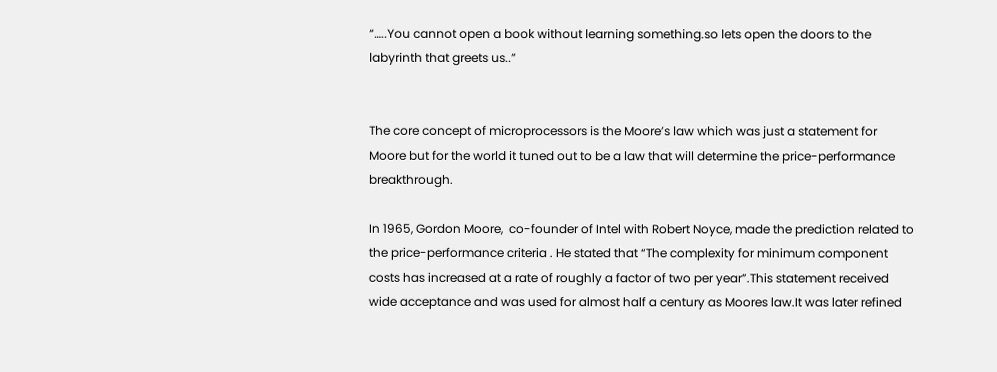“…..You cannot open a book without learning something.so lets open the doors to the labyrinth that greets us..”


The core concept of microprocessors is the Moore’s law which was just a statement for Moore but for the world it tuned out to be a law that will determine the price-performance breakthrough.

In 1965, Gordon Moore,  co-founder of Intel with Robert Noyce, made the prediction related to the price-performance criteria . He stated that “The complexity for minimum component costs has increased at a rate of roughly a factor of two per year”.This statement received wide acceptance and was used for almost half a century as Moores law.It was later refined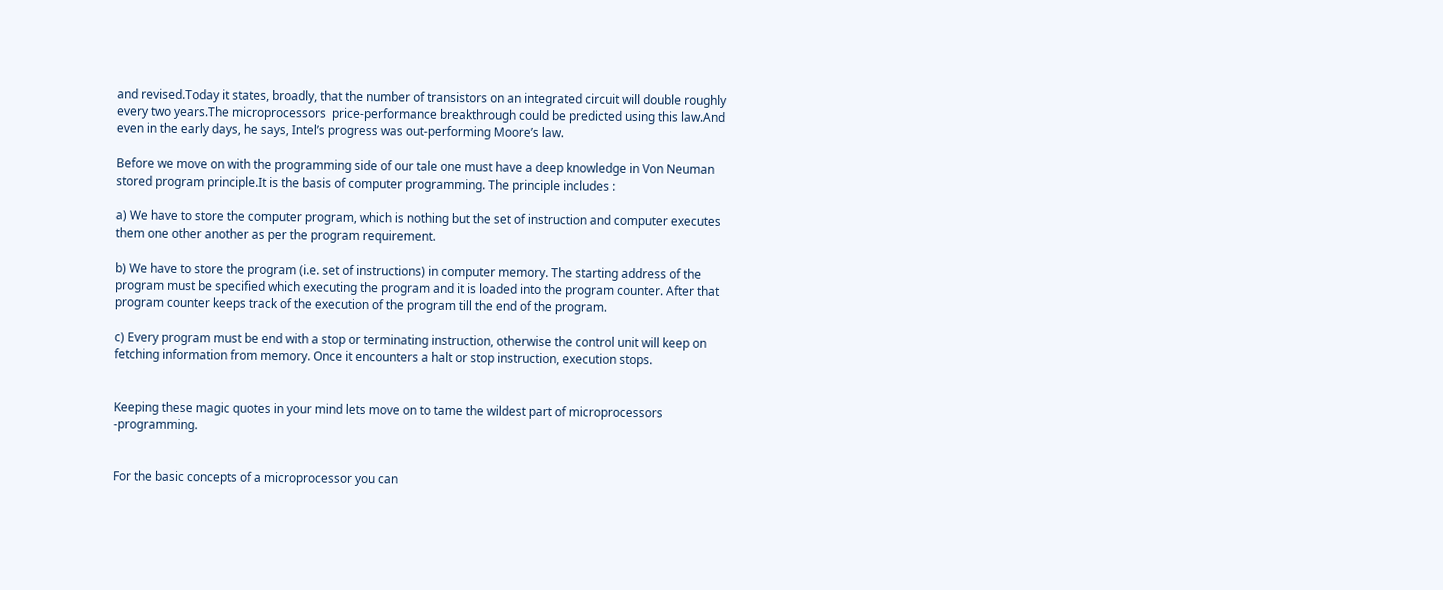and revised.Today it states, broadly, that the number of transistors on an integrated circuit will double roughly every two years.The microprocessors  price-performance breakthrough could be predicted using this law.And even in the early days, he says, Intel’s progress was out-performing Moore’s law.

Before we move on with the programming side of our tale one must have a deep knowledge in Von Neuman stored program principle.It is the basis of computer programming. The principle includes :

a) We have to store the computer program, which is nothing but the set of instruction and computer executes them one other another as per the program requirement.

b) We have to store the program (i.e. set of instructions) in computer memory. The starting address of the program must be specified which executing the program and it is loaded into the program counter. After that program counter keeps track of the execution of the program till the end of the program.

c) Every program must be end with a stop or terminating instruction, otherwise the control unit will keep on fetching information from memory. Once it encounters a halt or stop instruction, execution stops.


Keeping these magic quotes in your mind lets move on to tame the wildest part of microprocessors -programming.


For the basic concepts of a microprocessor you can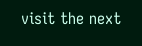visit the next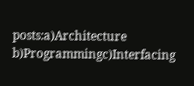posts:a)Architecture b)Programmingc)Interfacing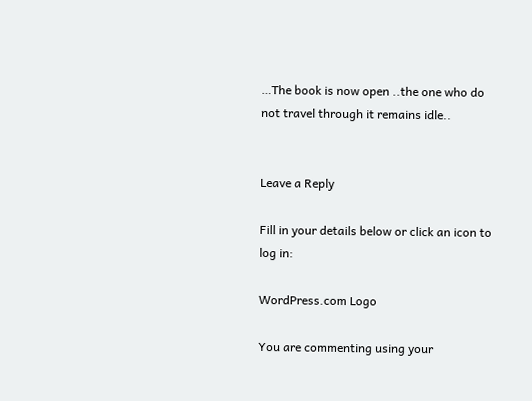…The book is now open ..the one who do not travel through it remains idle..


Leave a Reply

Fill in your details below or click an icon to log in:

WordPress.com Logo

You are commenting using your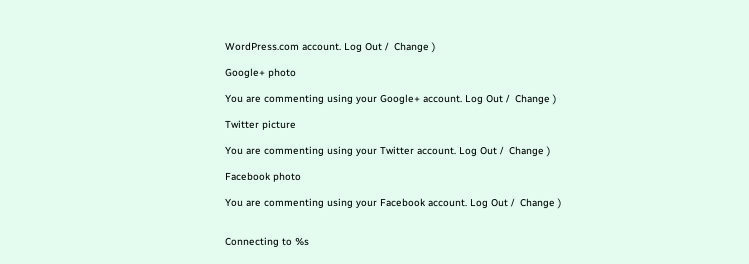WordPress.com account. Log Out /  Change )

Google+ photo

You are commenting using your Google+ account. Log Out /  Change )

Twitter picture

You are commenting using your Twitter account. Log Out /  Change )

Facebook photo

You are commenting using your Facebook account. Log Out /  Change )


Connecting to %s